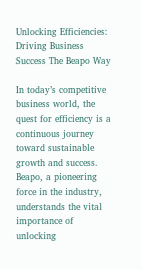Unlocking Efficiencies: Driving Business Success The Beapo Way

In today’s competitive business world, the quest for efficiency is a continuous journey toward sustainable growth and success. Beapo, a pioneering force in the industry, understands the vital importance of unlocking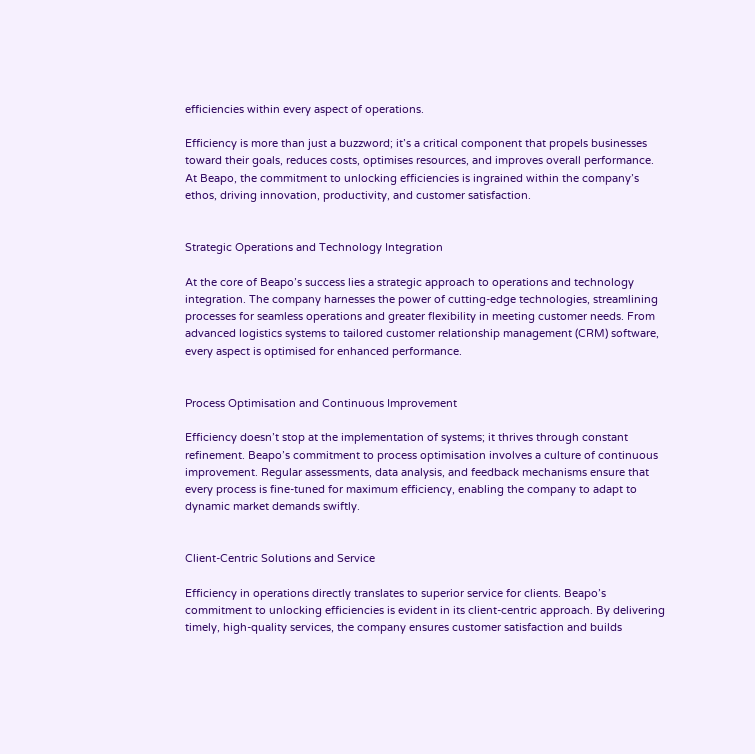efficiencies within every aspect of operations.

Efficiency is more than just a buzzword; it’s a critical component that propels businesses toward their goals, reduces costs, optimises resources, and improves overall performance. At Beapo, the commitment to unlocking efficiencies is ingrained within the company’s ethos, driving innovation, productivity, and customer satisfaction.


Strategic Operations and Technology Integration

At the core of Beapo’s success lies a strategic approach to operations and technology integration. The company harnesses the power of cutting-edge technologies, streamlining processes for seamless operations and greater flexibility in meeting customer needs. From advanced logistics systems to tailored customer relationship management (CRM) software, every aspect is optimised for enhanced performance.


Process Optimisation and Continuous Improvement

Efficiency doesn’t stop at the implementation of systems; it thrives through constant refinement. Beapo’s commitment to process optimisation involves a culture of continuous improvement. Regular assessments, data analysis, and feedback mechanisms ensure that every process is fine-tuned for maximum efficiency, enabling the company to adapt to dynamic market demands swiftly.


Client-Centric Solutions and Service

Efficiency in operations directly translates to superior service for clients. Beapo’s commitment to unlocking efficiencies is evident in its client-centric approach. By delivering timely, high-quality services, the company ensures customer satisfaction and builds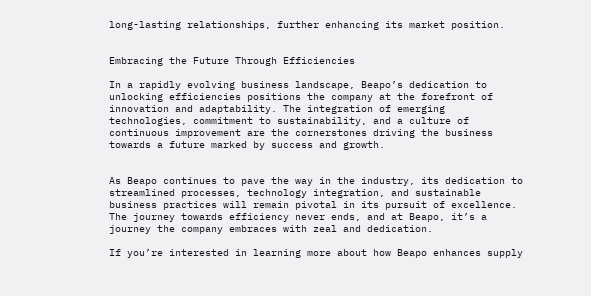long-lasting relationships, further enhancing its market position.


Embracing the Future Through Efficiencies

In a rapidly evolving business landscape, Beapo’s dedication to unlocking efficiencies positions the company at the forefront of innovation and adaptability. The integration of emerging technologies, commitment to sustainability, and a culture of continuous improvement are the cornerstones driving the business towards a future marked by success and growth.


As Beapo continues to pave the way in the industry, its dedication to streamlined processes, technology integration, and sustainable business practices will remain pivotal in its pursuit of excellence. The journey towards efficiency never ends, and at Beapo, it’s a journey the company embraces with zeal and dedication.

If you’re interested in learning more about how Beapo enhances supply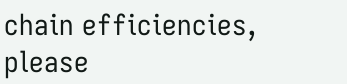chain efficiencies, please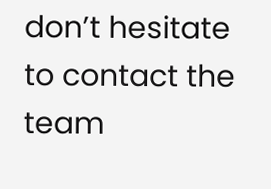don’t hesitate to contact the team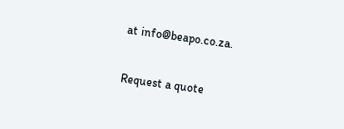at info@beapo.co.za.

Request a quote